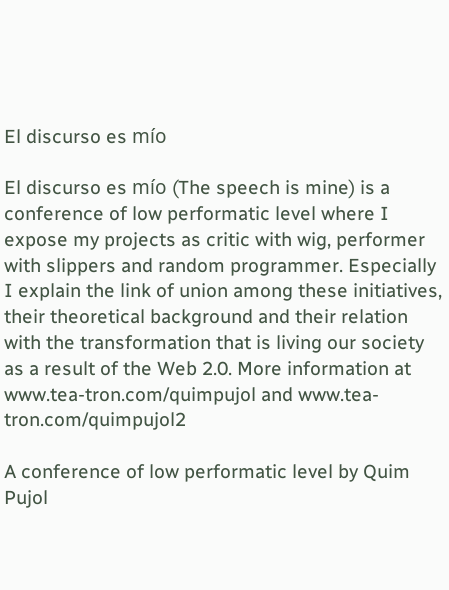El discurso es mío

El discurso es mío (The speech is mine) is a conference of low performatic level where I expose my projects as critic with wig, performer with slippers and random programmer. Especially I explain the link of union among these initiatives, their theoretical background and their relation with the transformation that is living our society as a result of the Web 2.0. More information at www.tea-tron.com/quimpujol and www.tea-tron.com/quimpujol2

A conference of low performatic level by Quim Pujol